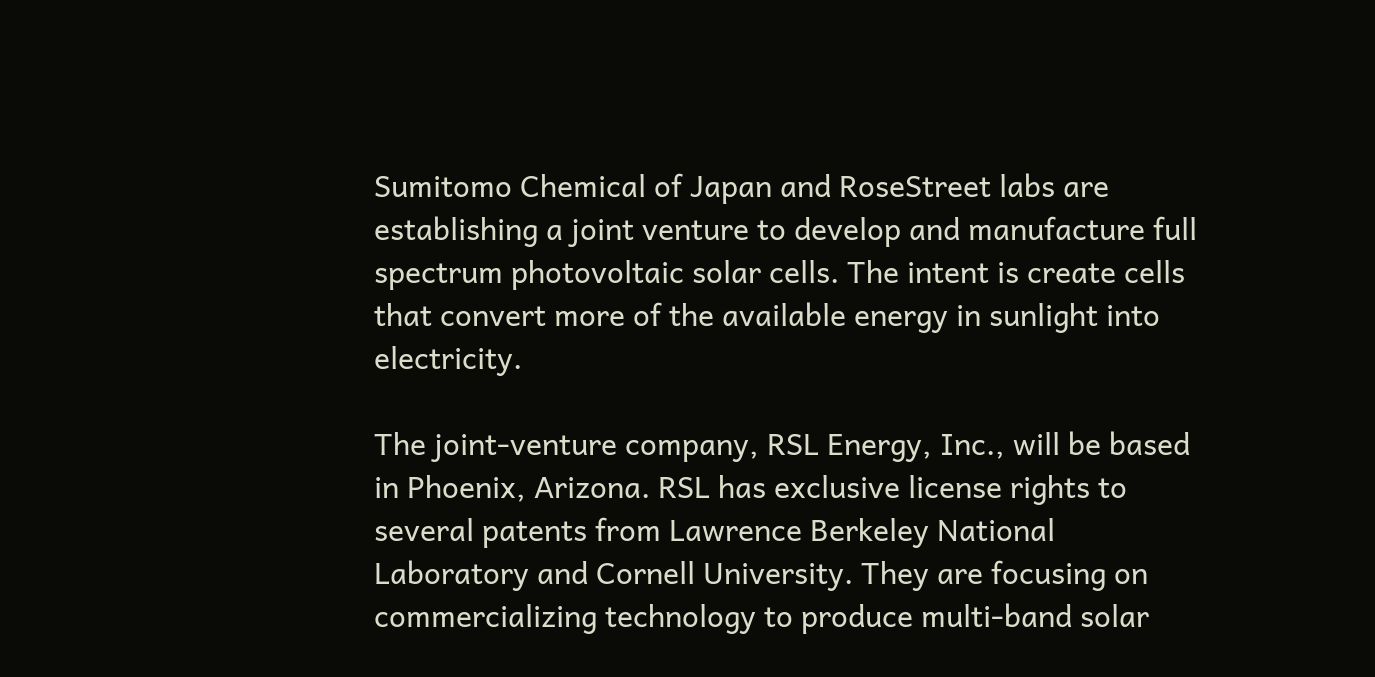Sumitomo Chemical of Japan and RoseStreet labs are establishing a joint venture to develop and manufacture full spectrum photovoltaic solar cells. The intent is create cells that convert more of the available energy in sunlight into electricity.

The joint-venture company, RSL Energy, Inc., will be based in Phoenix, Arizona. RSL has exclusive license rights to several patents from Lawrence Berkeley National Laboratory and Cornell University. They are focusing on commercializing technology to produce multi-band solar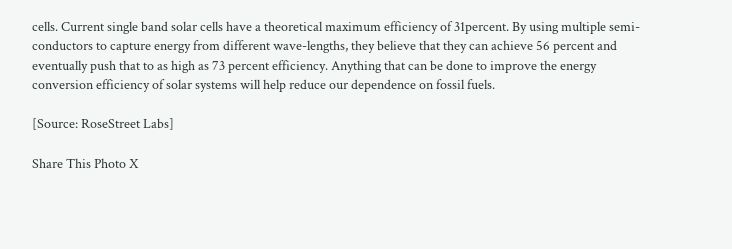cells. Current single band solar cells have a theoretical maximum efficiency of 31percent. By using multiple semi-conductors to capture energy from different wave-lengths, they believe that they can achieve 56 percent and eventually push that to as high as 73 percent efficiency. Anything that can be done to improve the energy conversion efficiency of solar systems will help reduce our dependence on fossil fuels.

[Source: RoseStreet Labs]

Share This Photo X